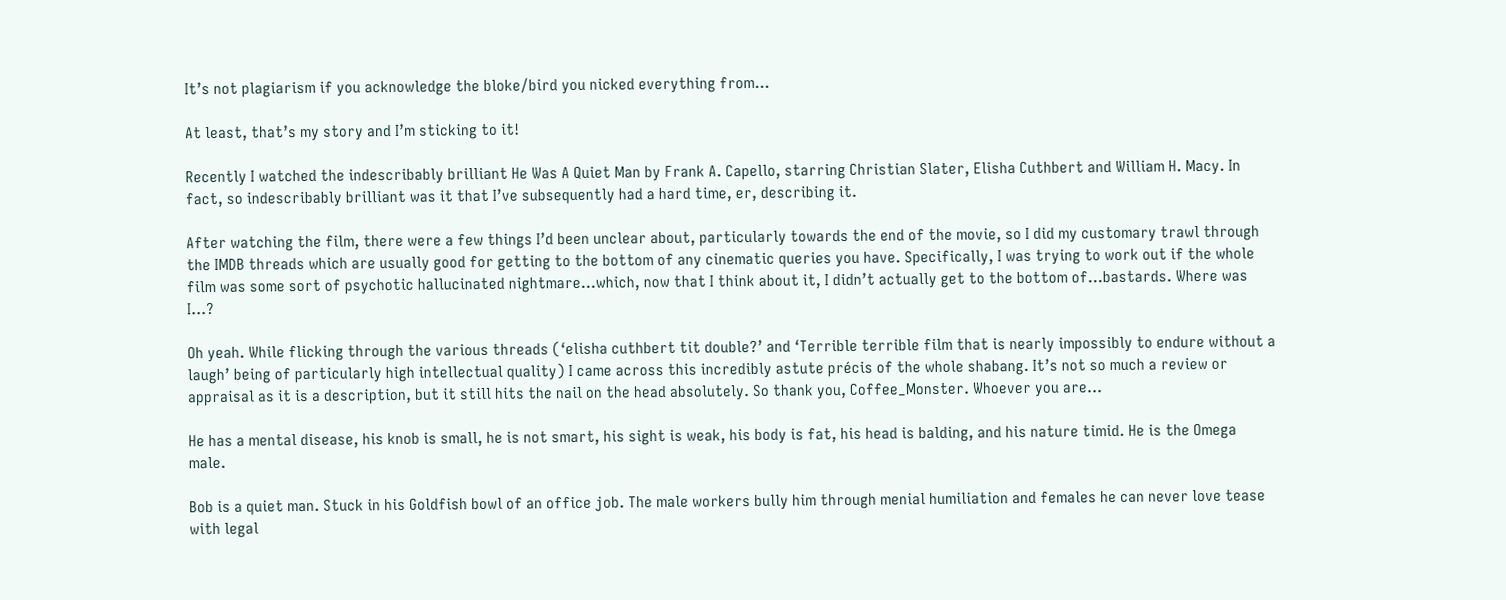It’s not plagiarism if you acknowledge the bloke/bird you nicked everything from…

At least, that’s my story and I’m sticking to it!

Recently I watched the indescribably brilliant He Was A Quiet Man by Frank A. Capello, starring Christian Slater, Elisha Cuthbert and William H. Macy. In fact, so indescribably brilliant was it that I’ve subsequently had a hard time, er, describing it.

After watching the film, there were a few things I’d been unclear about, particularly towards the end of the movie, so I did my customary trawl through the IMDB threads which are usually good for getting to the bottom of any cinematic queries you have. Specifically, I was trying to work out if the whole film was some sort of psychotic hallucinated nightmare…which, now that I think about it, I didn’t actually get to the bottom of…bastards. Where was I…?

Oh yeah. While flicking through the various threads (‘elisha cuthbert tit double?’ and ‘Terrible terrible film that is nearly impossibly to endure without a laugh’ being of particularly high intellectual quality) I came across this incredibly astute précis of the whole shabang. It’s not so much a review or appraisal as it is a description, but it still hits the nail on the head absolutely. So thank you, Coffee_Monster. Whoever you are…

He has a mental disease, his knob is small, he is not smart, his sight is weak, his body is fat, his head is balding, and his nature timid. He is the Omega male.

Bob is a quiet man. Stuck in his Goldfish bowl of an office job. The male workers bully him through menial humiliation and females he can never love tease with legal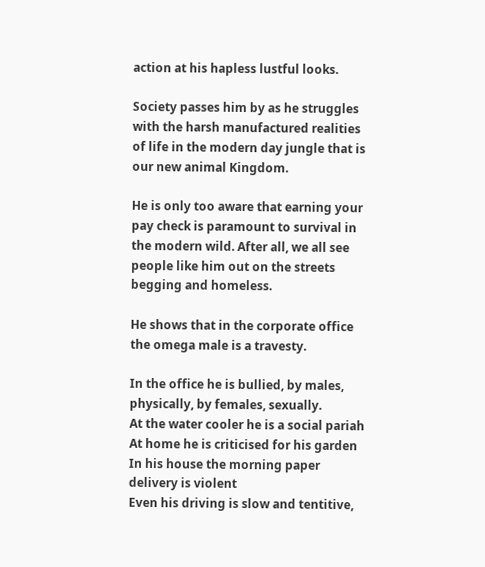action at his hapless lustful looks.

Society passes him by as he struggles with the harsh manufactured realities of life in the modern day jungle that is our new animal Kingdom.

He is only too aware that earning your pay check is paramount to survival in the modern wild. After all, we all see people like him out on the streets begging and homeless.

He shows that in the corporate office the omega male is a travesty.

In the office he is bullied, by males, physically, by females, sexually.
At the water cooler he is a social pariah
At home he is criticised for his garden
In his house the morning paper delivery is violent
Even his driving is slow and tentitive,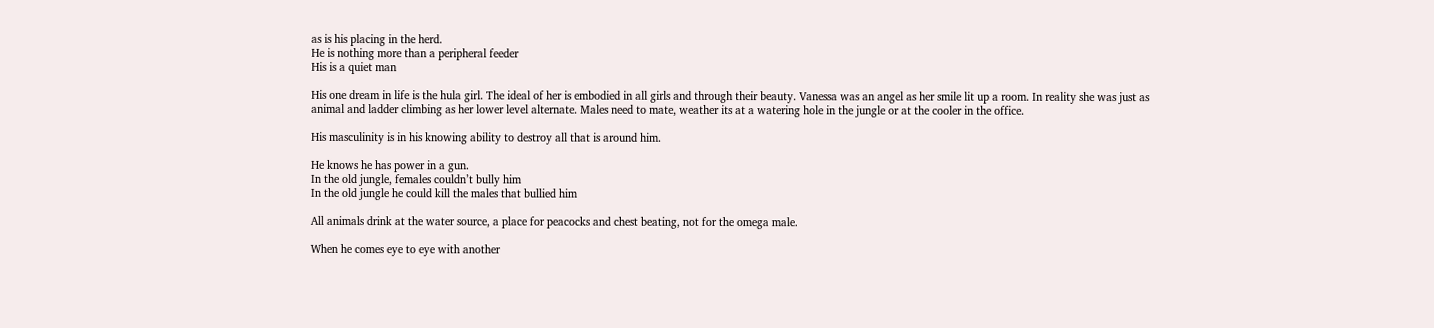as is his placing in the herd.
He is nothing more than a peripheral feeder
His is a quiet man

His one dream in life is the hula girl. The ideal of her is embodied in all girls and through their beauty. Vanessa was an angel as her smile lit up a room. In reality she was just as animal and ladder climbing as her lower level alternate. Males need to mate, weather its at a watering hole in the jungle or at the cooler in the office.

His masculinity is in his knowing ability to destroy all that is around him.

He knows he has power in a gun.
In the old jungle, females couldn’t bully him
In the old jungle he could kill the males that bullied him

All animals drink at the water source, a place for peacocks and chest beating, not for the omega male.

When he comes eye to eye with another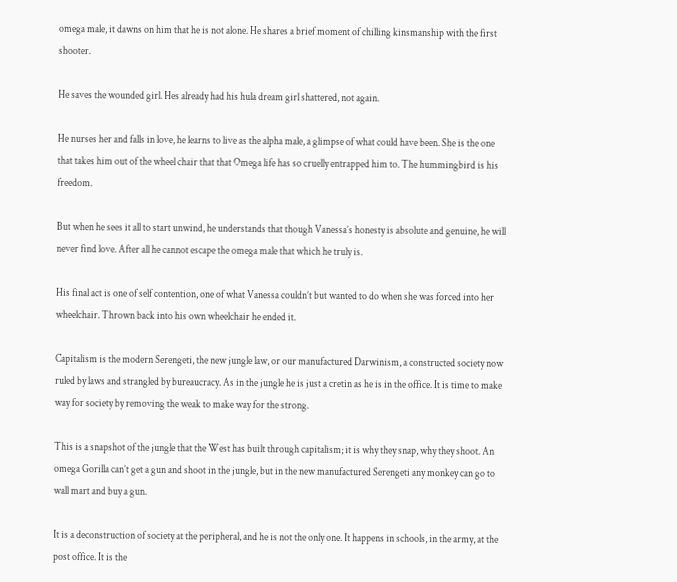omega male, it dawns on him that he is not alone. He shares a brief moment of chilling kinsmanship with the first shooter.

He saves the wounded girl. Hes already had his hula dream girl shattered, not again.

He nurses her and falls in love, he learns to live as the alpha male, a glimpse of what could have been. She is the one that takes him out of the wheel chair that that Omega life has so cruelly entrapped him to. The hummingbird is his freedom.

But when he sees it all to start unwind, he understands that though Vanessa’s honesty is absolute and genuine, he will never find love. After all he cannot escape the omega male that which he truly is.

His final act is one of self contention, one of what Vanessa couldn’t but wanted to do when she was forced into her wheelchair. Thrown back into his own wheelchair he ended it.

Capitalism is the modern Serengeti, the new jungle law, or our manufactured Darwinism, a constructed society now ruled by laws and strangled by bureaucracy. As in the jungle he is just a cretin as he is in the office. It is time to make way for society by removing the weak to make way for the strong.

This is a snapshot of the jungle that the West has built through capitalism; it is why they snap, why they shoot. An omega Gorilla can’t get a gun and shoot in the jungle, but in the new manufactured Serengeti any monkey can go to wall mart and buy a gun.

It is a deconstruction of society at the peripheral, and he is not the only one. It happens in schools, in the army, at the post office. It is the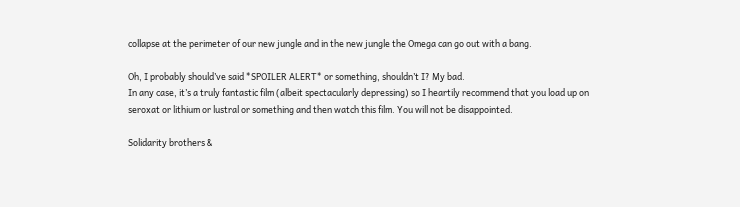collapse at the perimeter of our new jungle and in the new jungle the Omega can go out with a bang.

Oh, I probably should’ve said *SPOILER ALERT* or something, shouldn’t I? My bad.
In any case, it’s a truly fantastic film (albeit spectacularly depressing) so I heartily recommend that you load up on seroxat or lithium or lustral or something and then watch this film. You will not be disappointed.

Solidarity brothers &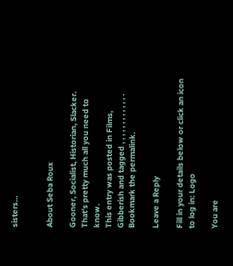sisters…


About Seba Roux

Gooner, Socialist, Historian, Slacker. That's pretty much all you need to know.
This entry was posted in Films, Gibberish and tagged , , , , , , , , , , , , . Bookmark the permalink.

Leave a Reply

Fill in your details below or click an icon to log in: Logo

You are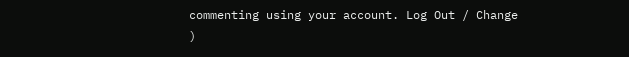commenting using your account. Log Out / Change )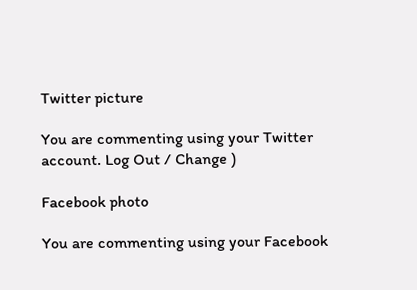Twitter picture

You are commenting using your Twitter account. Log Out / Change )

Facebook photo

You are commenting using your Facebook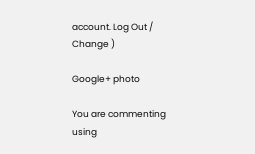account. Log Out / Change )

Google+ photo

You are commenting using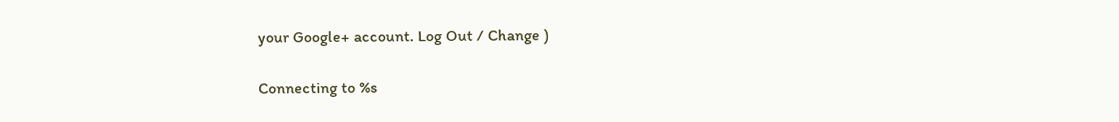your Google+ account. Log Out / Change )

Connecting to %s